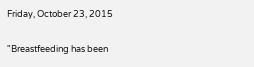Friday, October 23, 2015


"Breastfeeding has been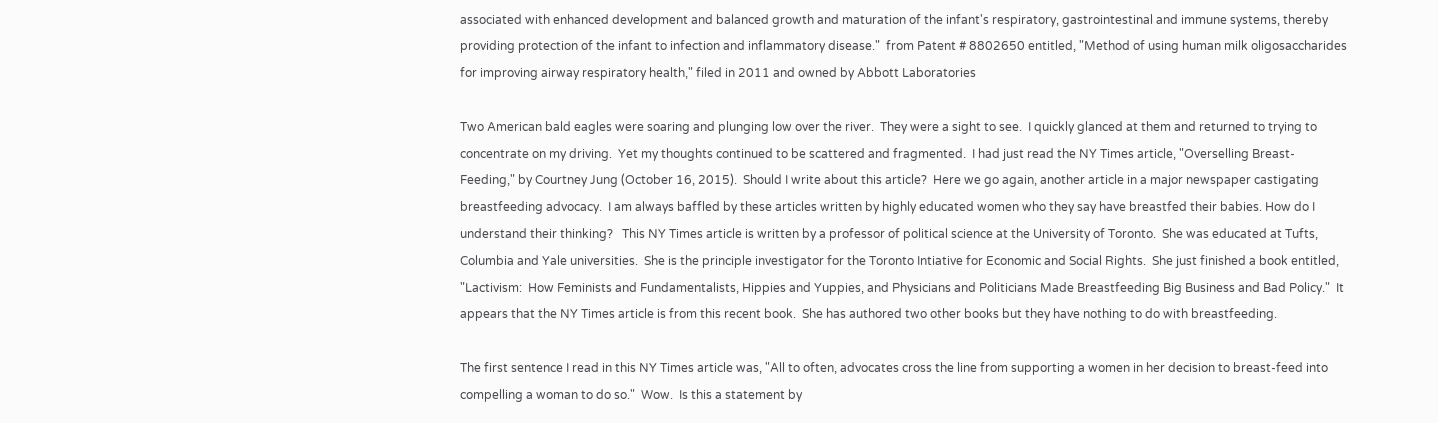associated with enhanced development and balanced growth and maturation of the infant's respiratory, gastrointestinal and immune systems, thereby providing protection of the infant to infection and inflammatory disease."  from Patent # 8802650 entitled, "Method of using human milk oligosaccharides for improving airway respiratory health," filed in 2011 and owned by Abbott Laboratories

Two American bald eagles were soaring and plunging low over the river.  They were a sight to see.  I quickly glanced at them and returned to trying to concentrate on my driving.  Yet my thoughts continued to be scattered and fragmented.  I had just read the NY Times article, "Overselling Breast-Feeding," by Courtney Jung (October 16, 2015).  Should I write about this article?  Here we go again, another article in a major newspaper castigating breastfeeding advocacy.  I am always baffled by these articles written by highly educated women who they say have breastfed their babies. How do I understand their thinking?   This NY Times article is written by a professor of political science at the University of Toronto.  She was educated at Tufts, Columbia and Yale universities.  She is the principle investigator for the Toronto Intiative for Economic and Social Rights.  She just finished a book entitled, "Lactivism:  How Feminists and Fundamentalists, Hippies and Yuppies, and Physicians and Politicians Made Breastfeeding Big Business and Bad Policy."  It appears that the NY Times article is from this recent book.  She has authored two other books but they have nothing to do with breastfeeding.

The first sentence I read in this NY Times article was, "All to often, advocates cross the line from supporting a women in her decision to breast-feed into compelling a woman to do so."  Wow.  Is this a statement by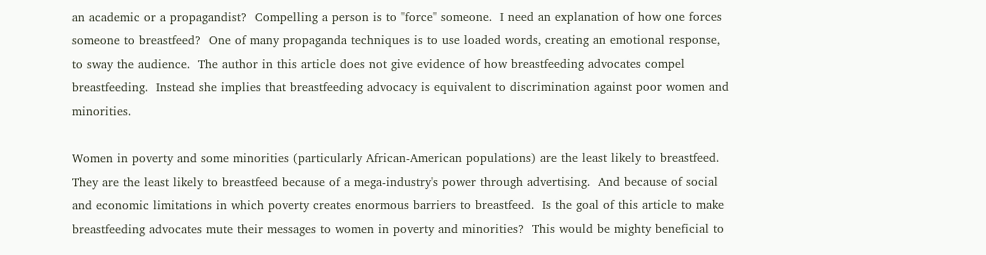an academic or a propagandist?  Compelling a person is to "force" someone.  I need an explanation of how one forces someone to breastfeed?  One of many propaganda techniques is to use loaded words, creating an emotional response, to sway the audience.  The author in this article does not give evidence of how breastfeeding advocates compel breastfeeding.  Instead she implies that breastfeeding advocacy is equivalent to discrimination against poor women and minorities.

Women in poverty and some minorities (particularly African-American populations) are the least likely to breastfeed. They are the least likely to breastfeed because of a mega-industry's power through advertising.  And because of social and economic limitations in which poverty creates enormous barriers to breastfeed.  Is the goal of this article to make breastfeeding advocates mute their messages to women in poverty and minorities?  This would be mighty beneficial to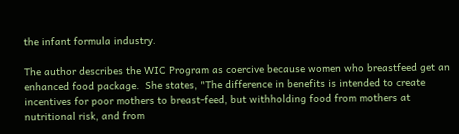the infant formula industry.

The author describes the WIC Program as coercive because women who breastfeed get an enhanced food package.  She states, "The difference in benefits is intended to create incentives for poor mothers to breast-feed, but withholding food from mothers at nutritional risk, and from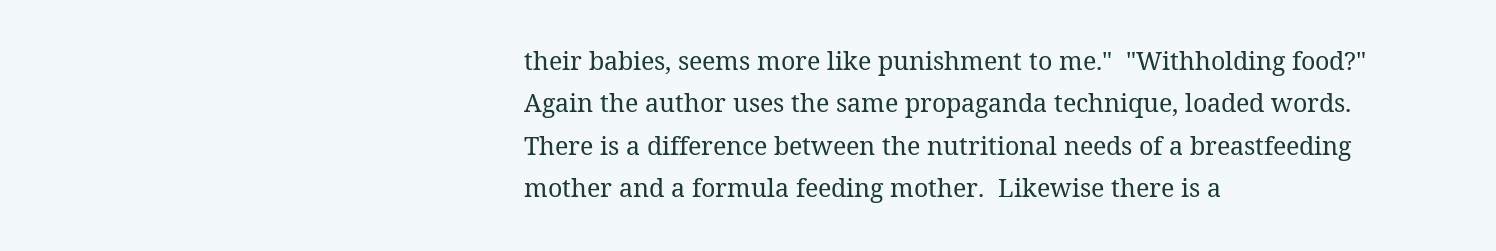their babies, seems more like punishment to me."  "Withholding food?" Again the author uses the same propaganda technique, loaded words.  There is a difference between the nutritional needs of a breastfeeding mother and a formula feeding mother.  Likewise there is a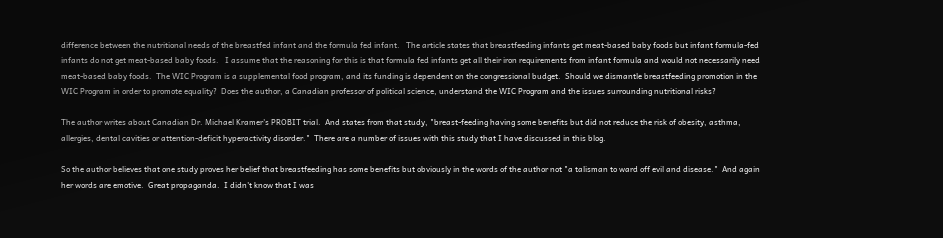difference between the nutritional needs of the breastfed infant and the formula fed infant.   The article states that breastfeeding infants get meat-based baby foods but infant formula-fed infants do not get meat-based baby foods.   I assume that the reasoning for this is that formula fed infants get all their iron requirements from infant formula and would not necessarily need meat-based baby foods.  The WIC Program is a supplemental food program, and its funding is dependent on the congressional budget.  Should we dismantle breastfeeding promotion in the WIC Program in order to promote equality?  Does the author, a Canadian professor of political science, understand the WIC Program and the issues surrounding nutritional risks?

The author writes about Canadian Dr. Michael Kramer's PROBIT trial.  And states from that study, "breast-feeding having some benefits but did not reduce the risk of obesity, asthma, allergies, dental cavities or attention-deficit hyperactivity disorder."  There are a number of issues with this study that I have discussed in this blog.

So the author believes that one study proves her belief that breastfeeding has some benefits but obviously in the words of the author not "a talisman to ward off evil and disease."  And again her words are emotive.  Great propaganda.  I didn't know that I was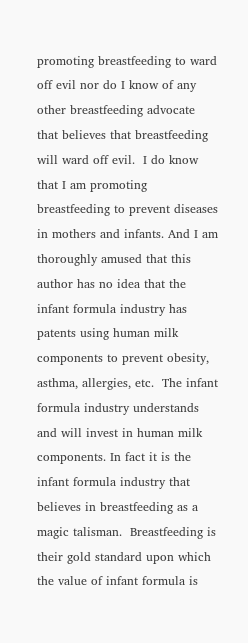promoting breastfeeding to ward off evil nor do I know of any other breastfeeding advocate that believes that breastfeeding will ward off evil.  I do know that I am promoting breastfeeding to prevent diseases in mothers and infants. And I am thoroughly amused that this author has no idea that the infant formula industry has patents using human milk components to prevent obesity, asthma, allergies, etc.  The infant formula industry understands and will invest in human milk components. In fact it is the infant formula industry that believes in breastfeeding as a magic talisman.  Breastfeeding is their gold standard upon which the value of infant formula is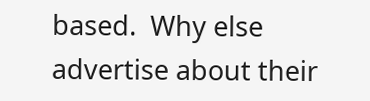based.  Why else advertise about their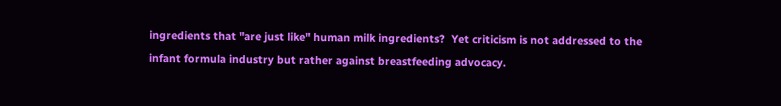ingredients that "are just like" human milk ingredients?  Yet criticism is not addressed to the infant formula industry but rather against breastfeeding advocacy.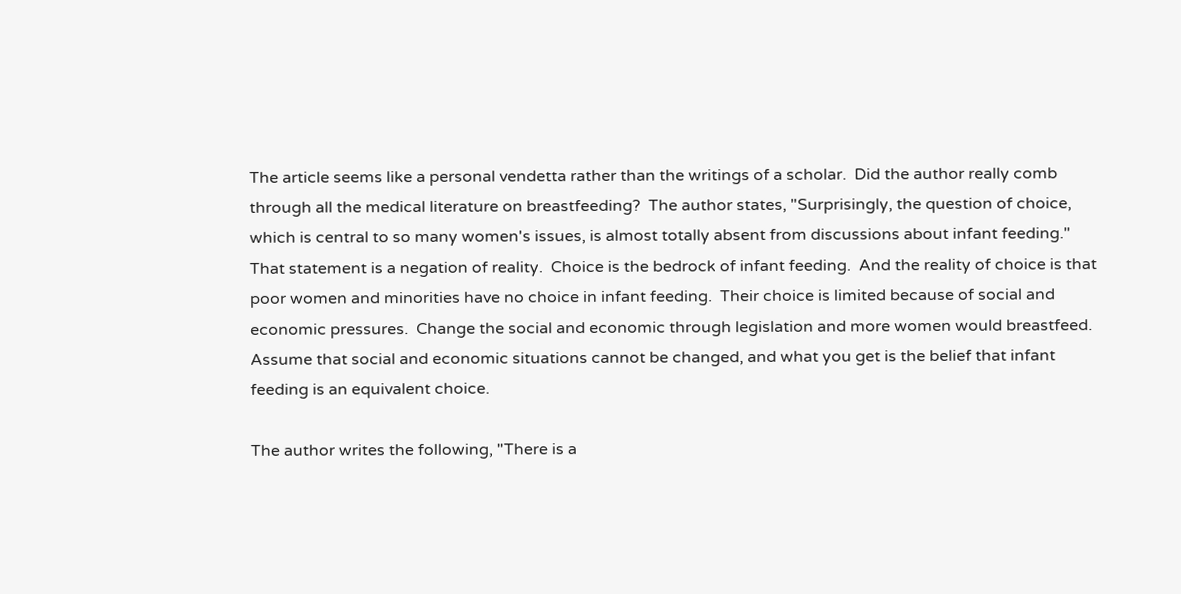The article seems like a personal vendetta rather than the writings of a scholar.  Did the author really comb through all the medical literature on breastfeeding?  The author states, "Surprisingly, the question of choice, which is central to so many women's issues, is almost totally absent from discussions about infant feeding."  That statement is a negation of reality.  Choice is the bedrock of infant feeding.  And the reality of choice is that poor women and minorities have no choice in infant feeding.  Their choice is limited because of social and economic pressures.  Change the social and economic through legislation and more women would breastfeed.  Assume that social and economic situations cannot be changed, and what you get is the belief that infant feeding is an equivalent choice.

The author writes the following, "There is a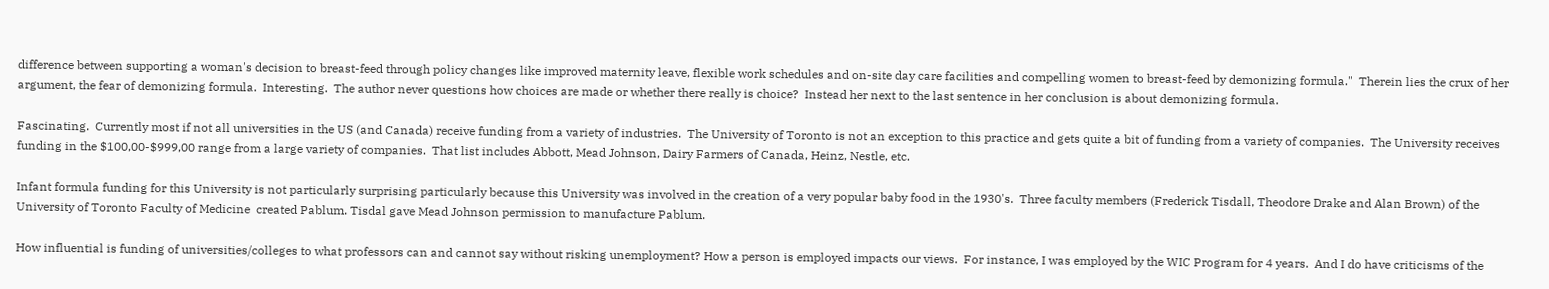difference between supporting a woman's decision to breast-feed through policy changes like improved maternity leave, flexible work schedules and on-site day care facilities and compelling women to breast-feed by demonizing formula."  Therein lies the crux of her argument, the fear of demonizing formula.  Interesting.  The author never questions how choices are made or whether there really is choice?  Instead her next to the last sentence in her conclusion is about demonizing formula.

Fascinating.  Currently most if not all universities in the US (and Canada) receive funding from a variety of industries.  The University of Toronto is not an exception to this practice and gets quite a bit of funding from a variety of companies.  The University receives funding in the $100,00-$999,00 range from a large variety of companies.  That list includes Abbott, Mead Johnson, Dairy Farmers of Canada, Heinz, Nestle, etc.

Infant formula funding for this University is not particularly surprising particularly because this University was involved in the creation of a very popular baby food in the 1930's.  Three faculty members (Frederick Tisdall, Theodore Drake and Alan Brown) of the University of Toronto Faculty of Medicine  created Pablum. Tisdal gave Mead Johnson permission to manufacture Pablum.

How influential is funding of universities/colleges to what professors can and cannot say without risking unemployment? How a person is employed impacts our views.  For instance, I was employed by the WIC Program for 4 years.  And I do have criticisms of the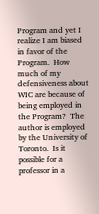Program and yet I realize I am biased in favor of the Program.  How much of my defensiveness about WIC are because of being employed in the Program?  The author is employed by the University of Toronto.  Is it possible for a professor in a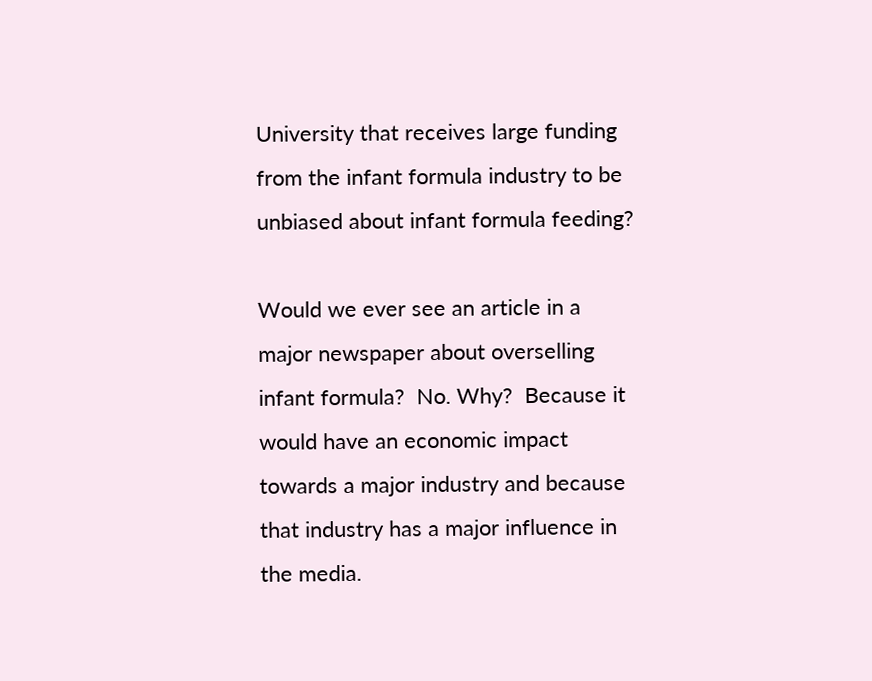University that receives large funding from the infant formula industry to be unbiased about infant formula feeding?

Would we ever see an article in a major newspaper about overselling infant formula?  No. Why?  Because it would have an economic impact towards a major industry and because that industry has a major influence in the media.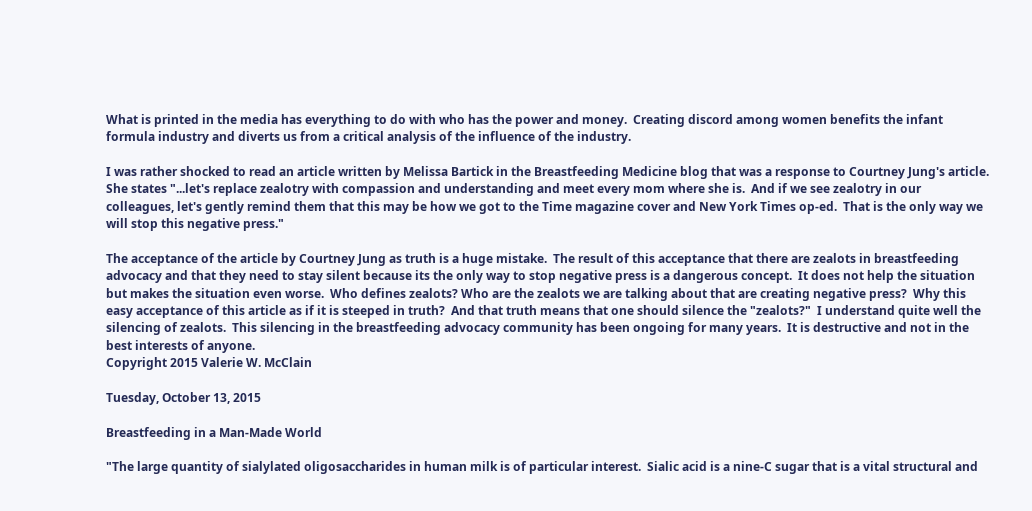What is printed in the media has everything to do with who has the power and money.  Creating discord among women benefits the infant formula industry and diverts us from a critical analysis of the influence of the industry.

I was rather shocked to read an article written by Melissa Bartick in the Breastfeeding Medicine blog that was a response to Courtney Jung's article. She states "...let's replace zealotry with compassion and understanding and meet every mom where she is.  And if we see zealotry in our colleagues, let's gently remind them that this may be how we got to the Time magazine cover and New York Times op-ed.  That is the only way we will stop this negative press."

The acceptance of the article by Courtney Jung as truth is a huge mistake.  The result of this acceptance that there are zealots in breastfeeding advocacy and that they need to stay silent because its the only way to stop negative press is a dangerous concept.  It does not help the situation but makes the situation even worse.  Who defines zealots? Who are the zealots we are talking about that are creating negative press?  Why this easy acceptance of this article as if it is steeped in truth?  And that truth means that one should silence the "zealots?"  I understand quite well the silencing of zealots.  This silencing in the breastfeeding advocacy community has been ongoing for many years.  It is destructive and not in the best interests of anyone.
Copyright 2015 Valerie W. McClain

Tuesday, October 13, 2015

Breastfeeding in a Man-Made World

"The large quantity of sialylated oligosaccharides in human milk is of particular interest.  Sialic acid is a nine-C sugar that is a vital structural and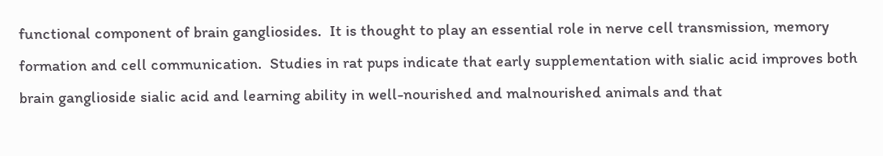functional component of brain gangliosides.  It is thought to play an essential role in nerve cell transmission, memory formation and cell communication.  Studies in rat pups indicate that early supplementation with sialic acid improves both brain ganglioside sialic acid and learning ability in well-nourished and malnourished animals and that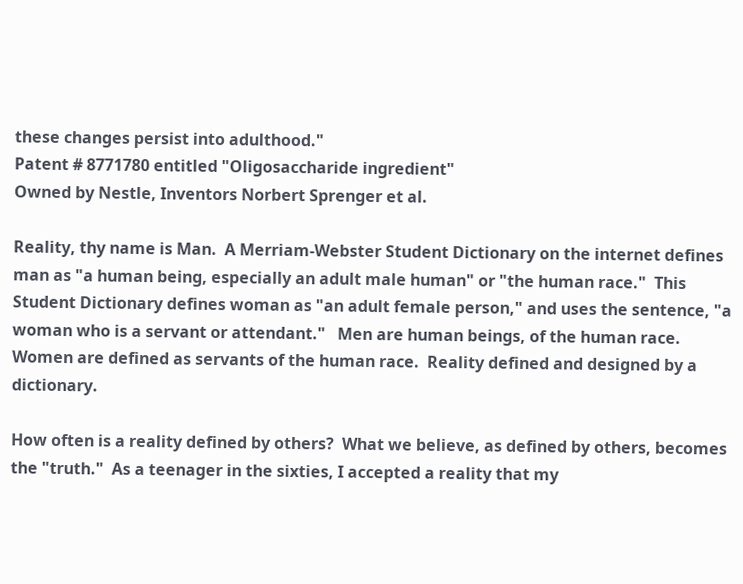these changes persist into adulthood."
Patent # 8771780 entitled "Oligosaccharide ingredient"
Owned by Nestle, Inventors Norbert Sprenger et al.

Reality, thy name is Man.  A Merriam-Webster Student Dictionary on the internet defines man as "a human being, especially an adult male human" or "the human race."  This Student Dictionary defines woman as "an adult female person," and uses the sentence, "a woman who is a servant or attendant."   Men are human beings, of the human race.  Women are defined as servants of the human race.  Reality defined and designed by a dictionary.

How often is a reality defined by others?  What we believe, as defined by others, becomes the "truth."  As a teenager in the sixties, I accepted a reality that my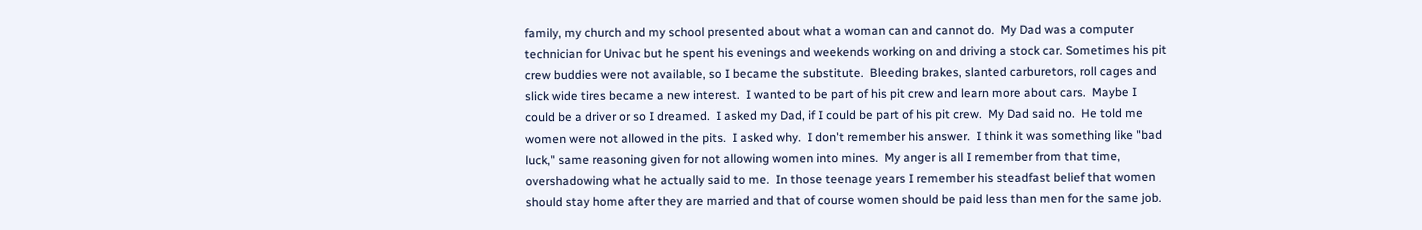family, my church and my school presented about what a woman can and cannot do.  My Dad was a computer technician for Univac but he spent his evenings and weekends working on and driving a stock car. Sometimes his pit crew buddies were not available, so I became the substitute.  Bleeding brakes, slanted carburetors, roll cages and slick wide tires became a new interest.  I wanted to be part of his pit crew and learn more about cars.  Maybe I could be a driver or so I dreamed.  I asked my Dad, if I could be part of his pit crew.  My Dad said no.  He told me women were not allowed in the pits.  I asked why.  I don't remember his answer.  I think it was something like "bad luck," same reasoning given for not allowing women into mines.  My anger is all I remember from that time, overshadowing what he actually said to me.  In those teenage years I remember his steadfast belief that women should stay home after they are married and that of course women should be paid less than men for the same job.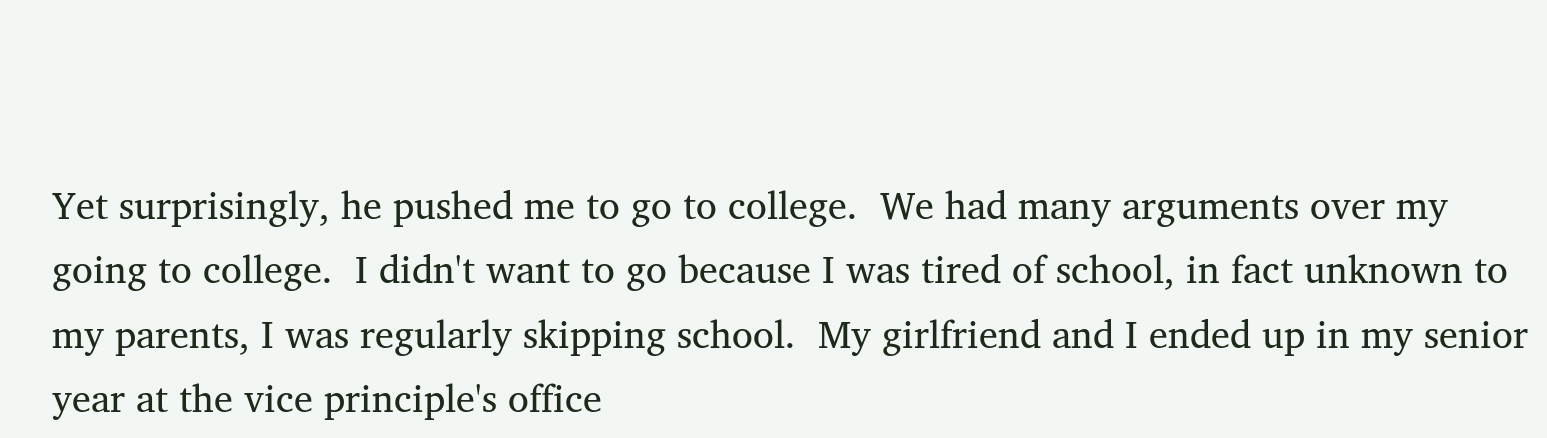Yet surprisingly, he pushed me to go to college.  We had many arguments over my going to college.  I didn't want to go because I was tired of school, in fact unknown to my parents, I was regularly skipping school.  My girlfriend and I ended up in my senior year at the vice principle's office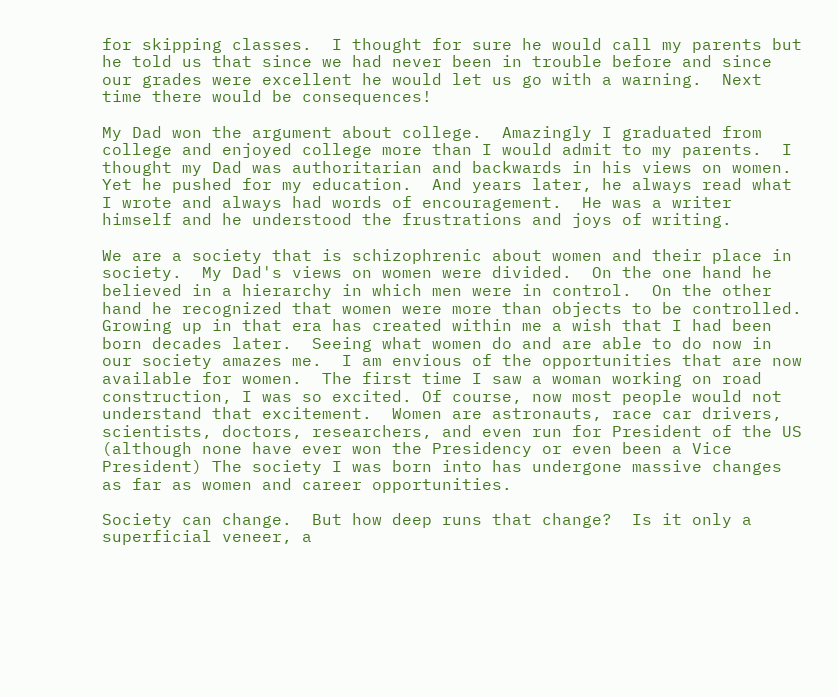for skipping classes.  I thought for sure he would call my parents but he told us that since we had never been in trouble before and since our grades were excellent he would let us go with a warning.  Next time there would be consequences!

My Dad won the argument about college.  Amazingly I graduated from college and enjoyed college more than I would admit to my parents.  I thought my Dad was authoritarian and backwards in his views on women.  Yet he pushed for my education.  And years later, he always read what I wrote and always had words of encouragement.  He was a writer himself and he understood the frustrations and joys of writing.

We are a society that is schizophrenic about women and their place in society.  My Dad's views on women were divided.  On the one hand he believed in a hierarchy in which men were in control.  On the other hand he recognized that women were more than objects to be controlled.  Growing up in that era has created within me a wish that I had been born decades later.  Seeing what women do and are able to do now in our society amazes me.  I am envious of the opportunities that are now available for women.  The first time I saw a woman working on road construction, I was so excited. Of course, now most people would not understand that excitement.  Women are astronauts, race car drivers, scientists, doctors, researchers, and even run for President of the US (although none have ever won the Presidency or even been a Vice President) The society I was born into has undergone massive changes as far as women and career opportunities.

Society can change.  But how deep runs that change?  Is it only a superficial veneer, a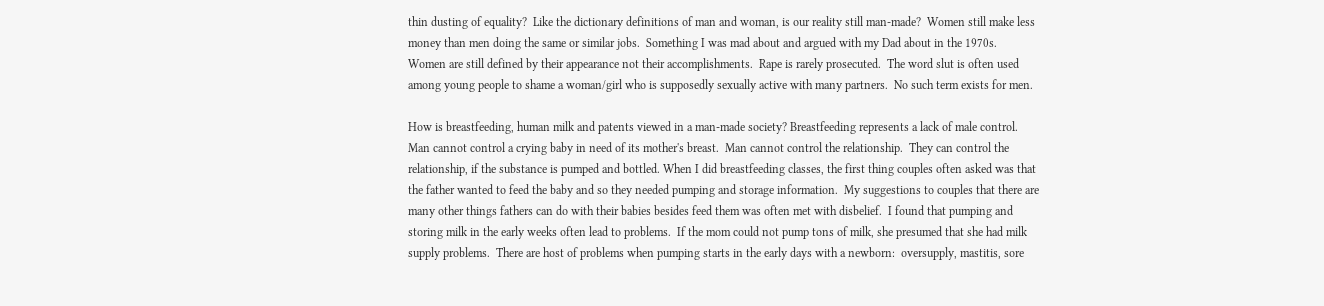thin dusting of equality?  Like the dictionary definitions of man and woman, is our reality still man-made?  Women still make less money than men doing the same or similar jobs.  Something I was mad about and argued with my Dad about in the 1970s.  Women are still defined by their appearance not their accomplishments.  Rape is rarely prosecuted.  The word slut is often used among young people to shame a woman/girl who is supposedly sexually active with many partners.  No such term exists for men.

How is breastfeeding, human milk and patents viewed in a man-made society? Breastfeeding represents a lack of male control.  Man cannot control a crying baby in need of its mother's breast.  Man cannot control the relationship.  They can control the relationship, if the substance is pumped and bottled. When I did breastfeeding classes, the first thing couples often asked was that the father wanted to feed the baby and so they needed pumping and storage information.  My suggestions to couples that there are many other things fathers can do with their babies besides feed them was often met with disbelief.  I found that pumping and storing milk in the early weeks often lead to problems.  If the mom could not pump tons of milk, she presumed that she had milk supply problems.  There are host of problems when pumping starts in the early days with a newborn:  oversupply, mastitis, sore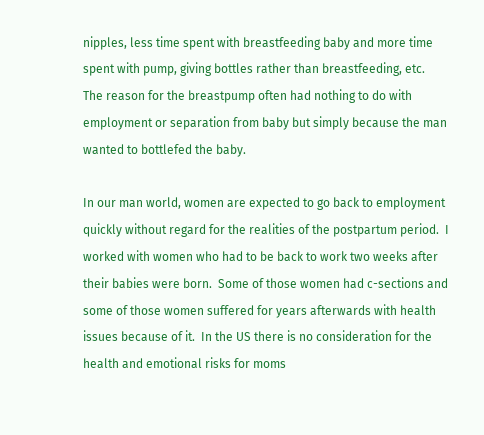nipples, less time spent with breastfeeding baby and more time spent with pump, giving bottles rather than breastfeeding, etc.  The reason for the breastpump often had nothing to do with employment or separation from baby but simply because the man wanted to bottlefed the baby.

In our man world, women are expected to go back to employment quickly without regard for the realities of the postpartum period.  I worked with women who had to be back to work two weeks after their babies were born.  Some of those women had c-sections and some of those women suffered for years afterwards with health issues because of it.  In the US there is no consideration for the health and emotional risks for moms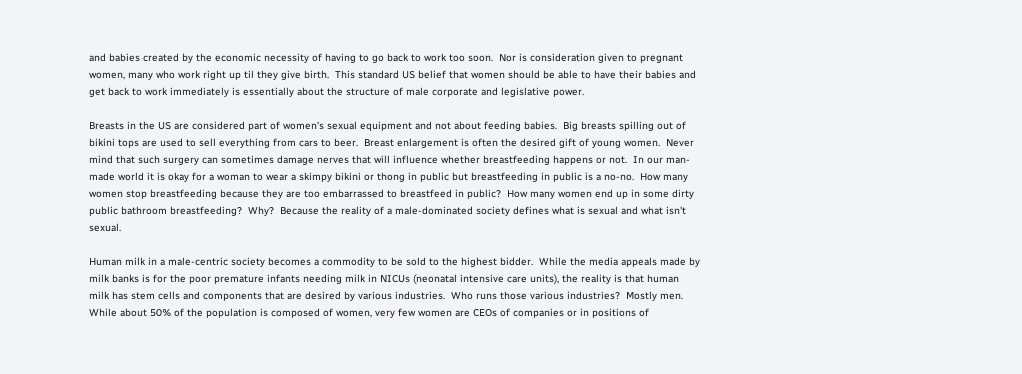and babies created by the economic necessity of having to go back to work too soon.  Nor is consideration given to pregnant women, many who work right up til they give birth.  This standard US belief that women should be able to have their babies and get back to work immediately is essentially about the structure of male corporate and legislative power.

Breasts in the US are considered part of women's sexual equipment and not about feeding babies.  Big breasts spilling out of bikini tops are used to sell everything from cars to beer.  Breast enlargement is often the desired gift of young women.  Never mind that such surgery can sometimes damage nerves that will influence whether breastfeeding happens or not.  In our man-made world it is okay for a woman to wear a skimpy bikini or thong in public but breastfeeding in public is a no-no.  How many women stop breastfeeding because they are too embarrassed to breastfeed in public?  How many women end up in some dirty public bathroom breastfeeding?  Why?  Because the reality of a male-dominated society defines what is sexual and what isn't sexual.

Human milk in a male-centric society becomes a commodity to be sold to the highest bidder.  While the media appeals made by milk banks is for the poor premature infants needing milk in NICUs (neonatal intensive care units), the reality is that human milk has stem cells and components that are desired by various industries.  Who runs those various industries?  Mostly men.  While about 50% of the population is composed of women, very few women are CEOs of companies or in positions of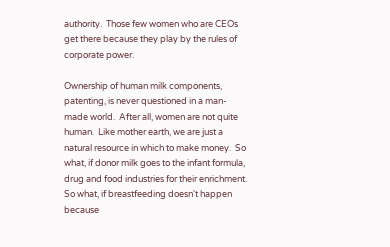authority.  Those few women who are CEOs get there because they play by the rules of corporate power.

Ownership of human milk components, patenting, is never questioned in a man-made world.  After all, women are not quite human.  Like mother earth, we are just a natural resource in which to make money.  So what, if donor milk goes to the infant formula, drug and food industries for their enrichment.  So what, if breastfeeding doesn't happen because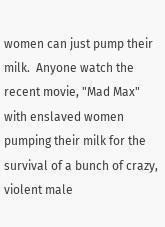women can just pump their milk.  Anyone watch the recent movie, "Mad Max" with enslaved women pumping their milk for the survival of a bunch of crazy, violent male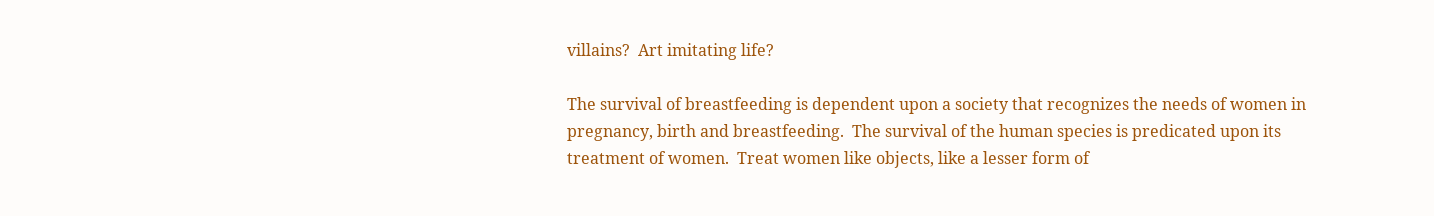villains?  Art imitating life?

The survival of breastfeeding is dependent upon a society that recognizes the needs of women in pregnancy, birth and breastfeeding.  The survival of the human species is predicated upon its treatment of women.  Treat women like objects, like a lesser form of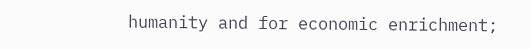humanity and for economic enrichment;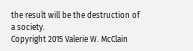the result will be the destruction of a society.
Copyright 2015 Valerie W. McClain